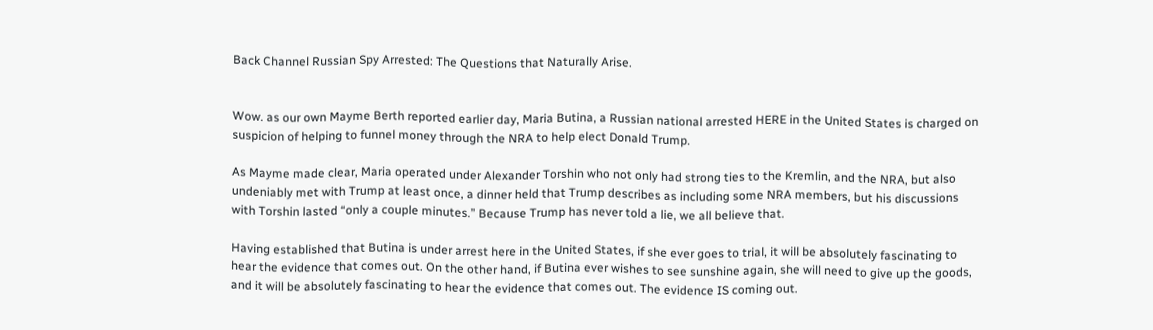Back Channel Russian Spy Arrested: The Questions that Naturally Arise.


Wow. as our own Mayme Berth reported earlier day, Maria Butina, a Russian national arrested HERE in the United States is charged on suspicion of helping to funnel money through the NRA to help elect Donald Trump.

As Mayme made clear, Maria operated under Alexander Torshin who not only had strong ties to the Kremlin, and the NRA, but also undeniably met with Trump at least once, a dinner held that Trump describes as including some NRA members, but his discussions with Torshin lasted “only a couple minutes.” Because Trump has never told a lie, we all believe that.

Having established that Butina is under arrest here in the United States, if she ever goes to trial, it will be absolutely fascinating to hear the evidence that comes out. On the other hand, if Butina ever wishes to see sunshine again, she will need to give up the goods, and it will be absolutely fascinating to hear the evidence that comes out. The evidence IS coming out.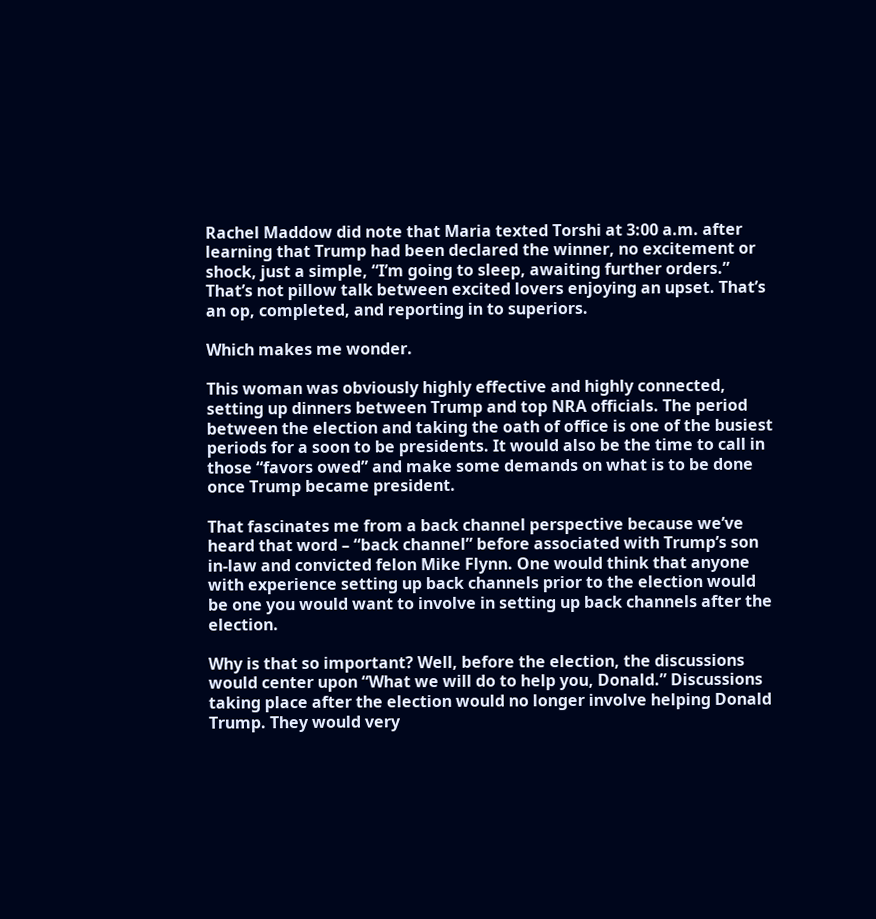Rachel Maddow did note that Maria texted Torshi at 3:00 a.m. after learning that Trump had been declared the winner, no excitement or shock, just a simple, “I’m going to sleep, awaiting further orders.” That’s not pillow talk between excited lovers enjoying an upset. That’s an op, completed, and reporting in to superiors.

Which makes me wonder.

This woman was obviously highly effective and highly connected, setting up dinners between Trump and top NRA officials. The period between the election and taking the oath of office is one of the busiest periods for a soon to be presidents. It would also be the time to call in those “favors owed” and make some demands on what is to be done once Trump became president.

That fascinates me from a back channel perspective because we’ve heard that word – “back channel” before associated with Trump’s son in-law and convicted felon Mike Flynn. One would think that anyone with experience setting up back channels prior to the election would be one you would want to involve in setting up back channels after the election.

Why is that so important? Well, before the election, the discussions would center upon “What we will do to help you, Donald.” Discussions taking place after the election would no longer involve helping Donald Trump. They would very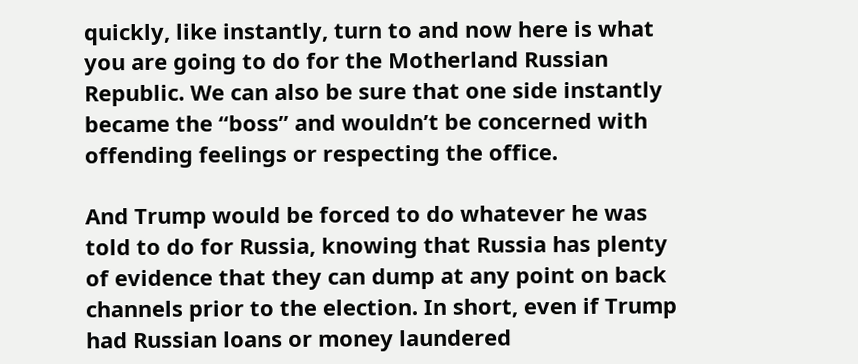quickly, like instantly, turn to and now here is what you are going to do for the Motherland Russian Republic. We can also be sure that one side instantly became the “boss” and wouldn’t be concerned with offending feelings or respecting the office.

And Trump would be forced to do whatever he was told to do for Russia, knowing that Russia has plenty of evidence that they can dump at any point on back channels prior to the election. In short, even if Trump had Russian loans or money laundered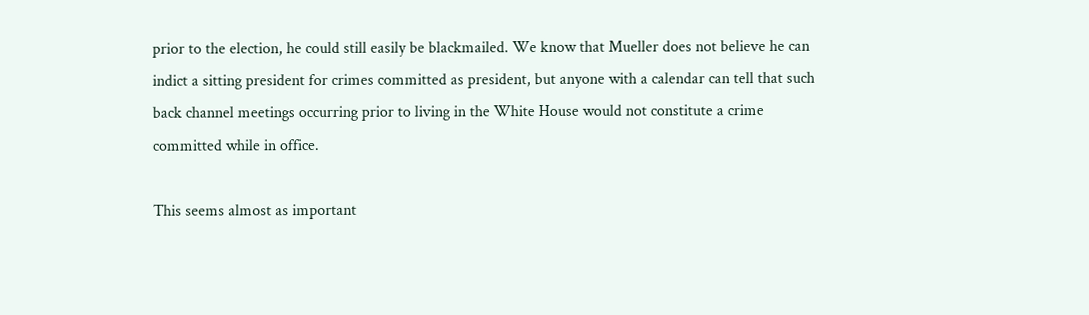prior to the election, he could still easily be blackmailed. We know that Mueller does not believe he can indict a sitting president for crimes committed as president, but anyone with a calendar can tell that such back channel meetings occurring prior to living in the White House would not constitute a crime committed while in office.

This seems almost as important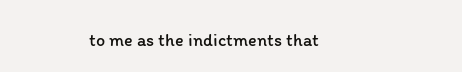to me as the indictments that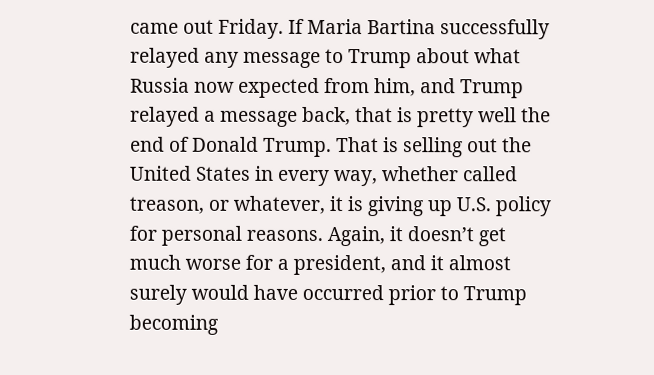came out Friday. If Maria Bartina successfully relayed any message to Trump about what Russia now expected from him, and Trump relayed a message back, that is pretty well the end of Donald Trump. That is selling out the United States in every way, whether called treason, or whatever, it is giving up U.S. policy for personal reasons. Again, it doesn’t get much worse for a president, and it almost surely would have occurred prior to Trump becoming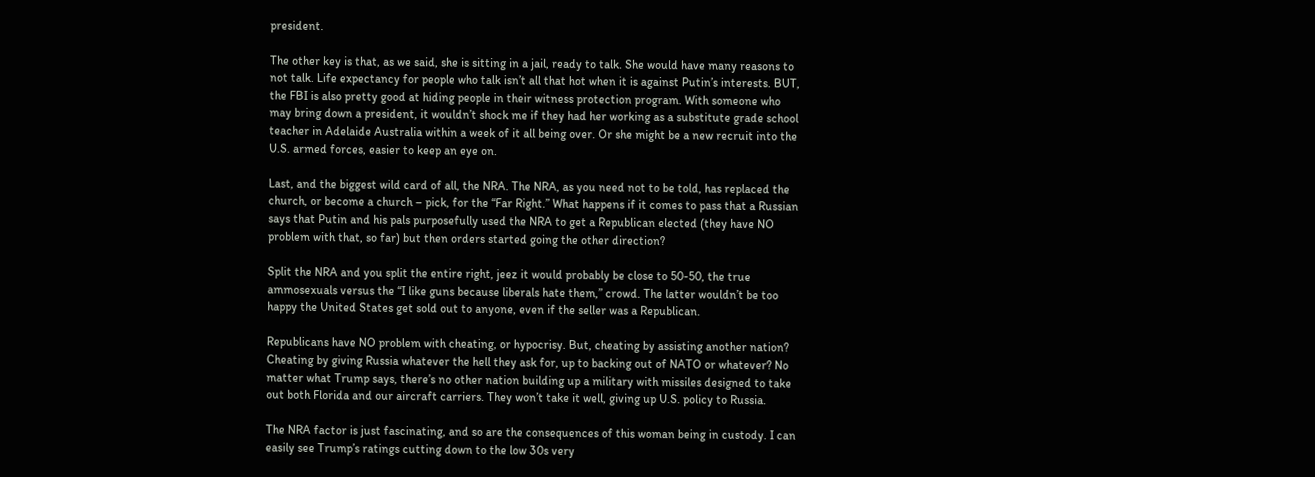president.

The other key is that, as we said, she is sitting in a jail, ready to talk. She would have many reasons to not talk. Life expectancy for people who talk isn’t all that hot when it is against Putin’s interests. BUT, the FBI is also pretty good at hiding people in their witness protection program. With someone who may bring down a president, it wouldn’t shock me if they had her working as a substitute grade school teacher in Adelaide Australia within a week of it all being over. Or she might be a new recruit into the U.S. armed forces, easier to keep an eye on.

Last, and the biggest wild card of all, the NRA. The NRA, as you need not to be told, has replaced the church, or become a church – pick, for the “Far Right.” What happens if it comes to pass that a Russian says that Putin and his pals purposefully used the NRA to get a Republican elected (they have NO problem with that, so far) but then orders started going the other direction?

Split the NRA and you split the entire right, jeez it would probably be close to 50-50, the true ammosexuals versus the “I like guns because liberals hate them,” crowd. The latter wouldn’t be too happy the United States get sold out to anyone, even if the seller was a Republican.

Republicans have NO problem with cheating, or hypocrisy. But, cheating by assisting another nation? Cheating by giving Russia whatever the hell they ask for, up to backing out of NATO or whatever? No matter what Trump says, there’s no other nation building up a military with missiles designed to take out both Florida and our aircraft carriers. They won’t take it well, giving up U.S. policy to Russia.

The NRA factor is just fascinating, and so are the consequences of this woman being in custody. I can easily see Trump’s ratings cutting down to the low 30s very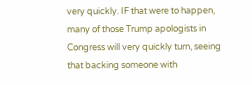very quickly. IF that were to happen, many of those Trump apologists in Congress will very quickly turn, seeing that backing someone with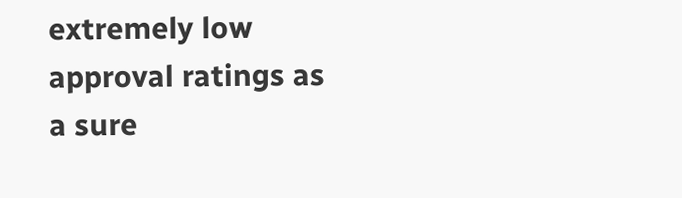extremely low approval ratings as a sure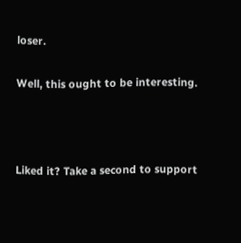loser.

Well, this ought to be interesting.



Liked it? Take a second to support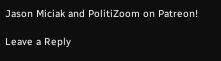Jason Miciak and PolitiZoom on Patreon!

Leave a Reply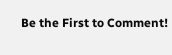Be the First to Comment!